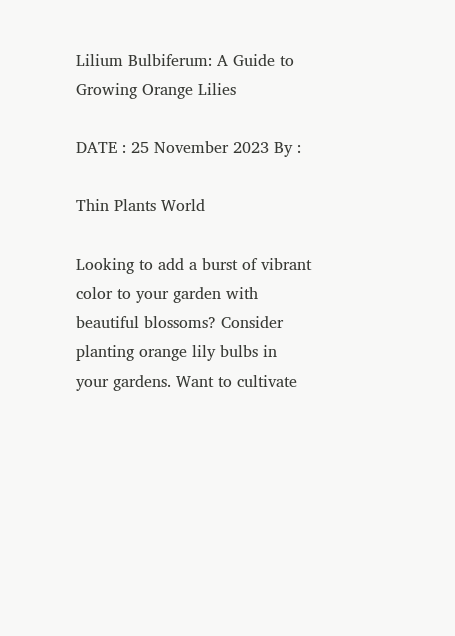Lilium Bulbiferum: A Guide to Growing Orange Lilies

DATE : 25 November 2023 By :

Thin Plants World

Looking to add a burst of vibrant color to your garden with beautiful blossoms? Consider planting orange lily bulbs in your gardens. Want to cultivate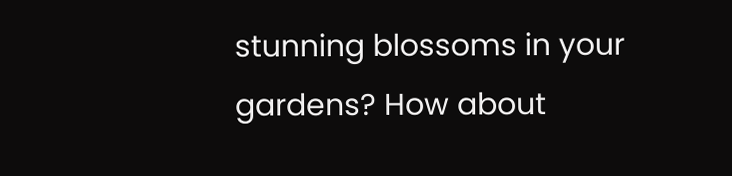stunning blossoms in your gardens? How about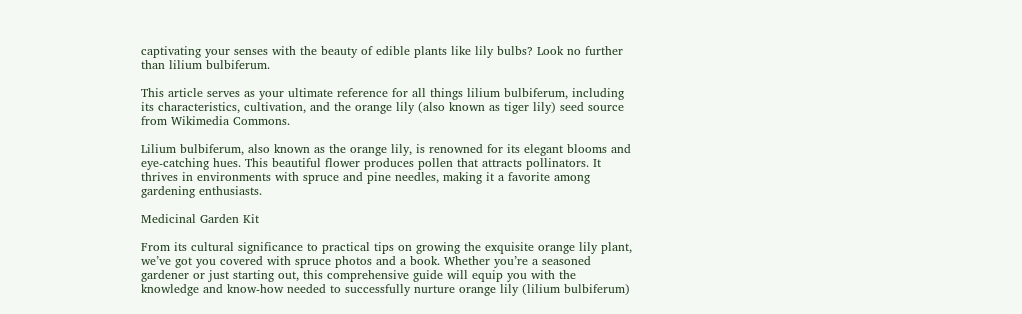captivating your senses with the beauty of edible plants like lily bulbs? Look no further than lilium bulbiferum.

This article serves as your ultimate reference for all things lilium bulbiferum, including its characteristics, cultivation, and the orange lily (also known as tiger lily) seed source from Wikimedia Commons.

Lilium bulbiferum, also known as the orange lily, is renowned for its elegant blooms and eye-catching hues. This beautiful flower produces pollen that attracts pollinators. It thrives in environments with spruce and pine needles, making it a favorite among gardening enthusiasts.

Medicinal Garden Kit

From its cultural significance to practical tips on growing the exquisite orange lily plant, we’ve got you covered with spruce photos and a book. Whether you’re a seasoned gardener or just starting out, this comprehensive guide will equip you with the knowledge and know-how needed to successfully nurture orange lily (lilium bulbiferum)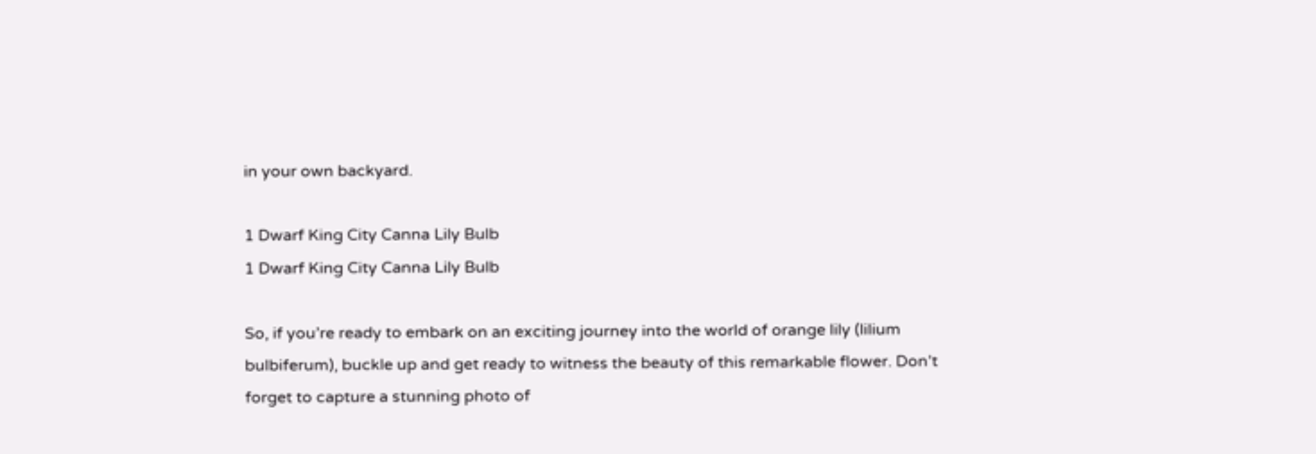in your own backyard.

1 Dwarf King City Canna Lily Bulb
1 Dwarf King City Canna Lily Bulb

So, if you’re ready to embark on an exciting journey into the world of orange lily (lilium bulbiferum), buckle up and get ready to witness the beauty of this remarkable flower. Don’t forget to capture a stunning photo of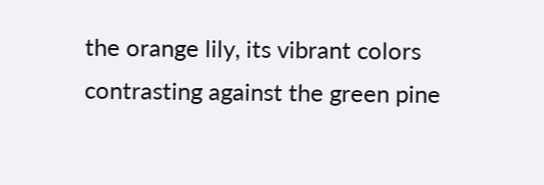the orange lily, its vibrant colors contrasting against the green pine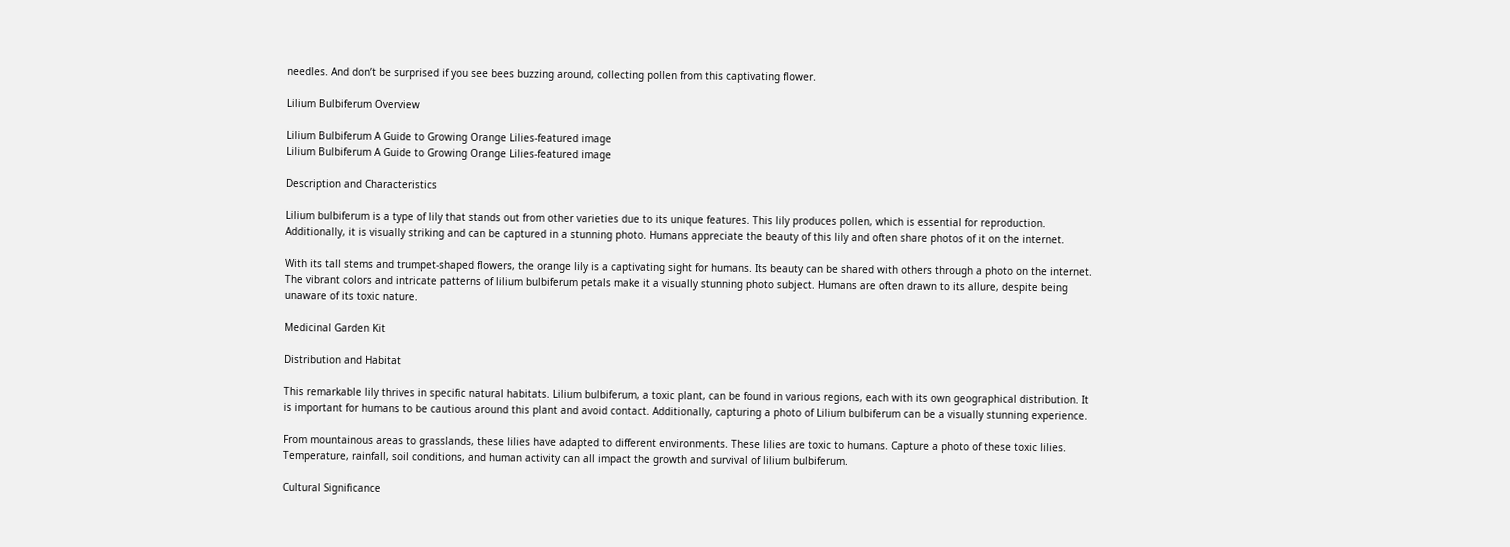needles. And don’t be surprised if you see bees buzzing around, collecting pollen from this captivating flower.

Lilium Bulbiferum Overview

Lilium Bulbiferum A Guide to Growing Orange Lilies-featured image
Lilium Bulbiferum A Guide to Growing Orange Lilies-featured image

Description and Characteristics

Lilium bulbiferum is a type of lily that stands out from other varieties due to its unique features. This lily produces pollen, which is essential for reproduction. Additionally, it is visually striking and can be captured in a stunning photo. Humans appreciate the beauty of this lily and often share photos of it on the internet.

With its tall stems and trumpet-shaped flowers, the orange lily is a captivating sight for humans. Its beauty can be shared with others through a photo on the internet. The vibrant colors and intricate patterns of lilium bulbiferum petals make it a visually stunning photo subject. Humans are often drawn to its allure, despite being unaware of its toxic nature.

Medicinal Garden Kit

Distribution and Habitat

This remarkable lily thrives in specific natural habitats. Lilium bulbiferum, a toxic plant, can be found in various regions, each with its own geographical distribution. It is important for humans to be cautious around this plant and avoid contact. Additionally, capturing a photo of Lilium bulbiferum can be a visually stunning experience.

From mountainous areas to grasslands, these lilies have adapted to different environments. These lilies are toxic to humans. Capture a photo of these toxic lilies. Temperature, rainfall, soil conditions, and human activity can all impact the growth and survival of lilium bulbiferum.

Cultural Significance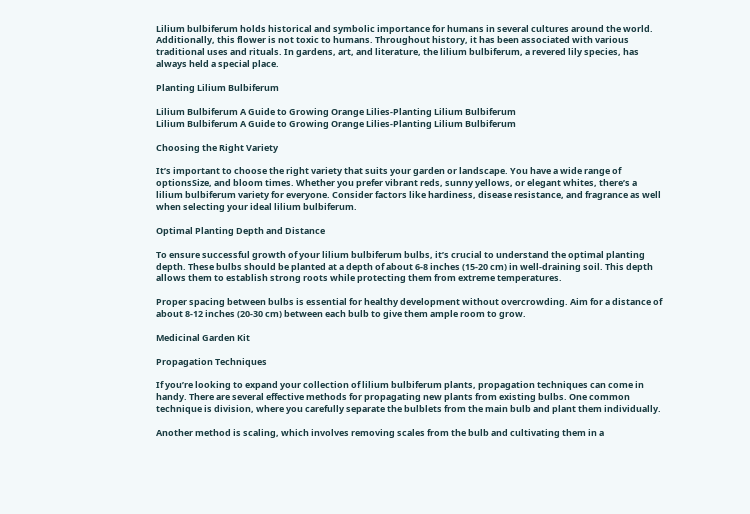Lilium bulbiferum holds historical and symbolic importance for humans in several cultures around the world. Additionally, this flower is not toxic to humans. Throughout history, it has been associated with various traditional uses and rituals. In gardens, art, and literature, the lilium bulbiferum, a revered lily species, has always held a special place.

Planting Lilium Bulbiferum

Lilium Bulbiferum A Guide to Growing Orange Lilies-Planting Lilium Bulbiferum
Lilium Bulbiferum A Guide to Growing Orange Lilies-Planting Lilium Bulbiferum

Choosing the Right Variety

It’s important to choose the right variety that suits your garden or landscape. You have a wide range of optionsSize, and bloom times. Whether you prefer vibrant reds, sunny yellows, or elegant whites, there’s a lilium bulbiferum variety for everyone. Consider factors like hardiness, disease resistance, and fragrance as well when selecting your ideal lilium bulbiferum.

Optimal Planting Depth and Distance

To ensure successful growth of your lilium bulbiferum bulbs, it’s crucial to understand the optimal planting depth. These bulbs should be planted at a depth of about 6-8 inches (15-20 cm) in well-draining soil. This depth allows them to establish strong roots while protecting them from extreme temperatures.

Proper spacing between bulbs is essential for healthy development without overcrowding. Aim for a distance of about 8-12 inches (20-30 cm) between each bulb to give them ample room to grow.

Medicinal Garden Kit

Propagation Techniques

If you’re looking to expand your collection of lilium bulbiferum plants, propagation techniques can come in handy. There are several effective methods for propagating new plants from existing bulbs. One common technique is division, where you carefully separate the bulblets from the main bulb and plant them individually.

Another method is scaling, which involves removing scales from the bulb and cultivating them in a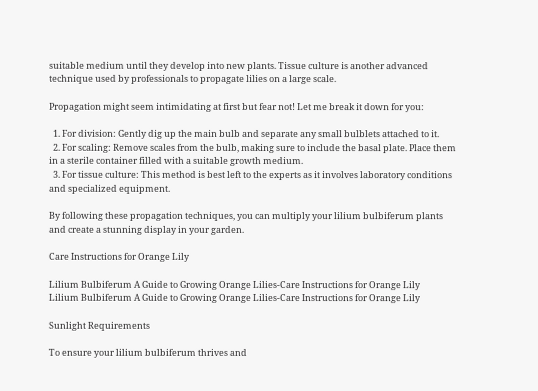suitable medium until they develop into new plants. Tissue culture is another advanced technique used by professionals to propagate lilies on a large scale.

Propagation might seem intimidating at first but fear not! Let me break it down for you:

  1. For division: Gently dig up the main bulb and separate any small bulblets attached to it.
  2. For scaling: Remove scales from the bulb, making sure to include the basal plate. Place them in a sterile container filled with a suitable growth medium.
  3. For tissue culture: This method is best left to the experts as it involves laboratory conditions and specialized equipment.

By following these propagation techniques, you can multiply your lilium bulbiferum plants and create a stunning display in your garden.

Care Instructions for Orange Lily

Lilium Bulbiferum A Guide to Growing Orange Lilies-Care Instructions for Orange Lily
Lilium Bulbiferum A Guide to Growing Orange Lilies-Care Instructions for Orange Lily

Sunlight Requirements

To ensure your lilium bulbiferum thrives and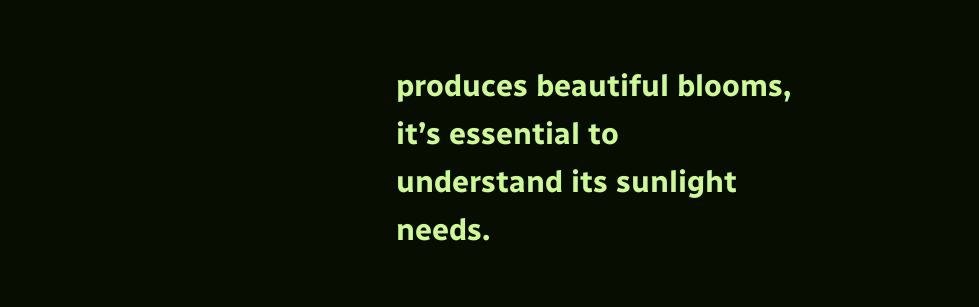produces beautiful blooms, it’s essential to understand its sunlight needs.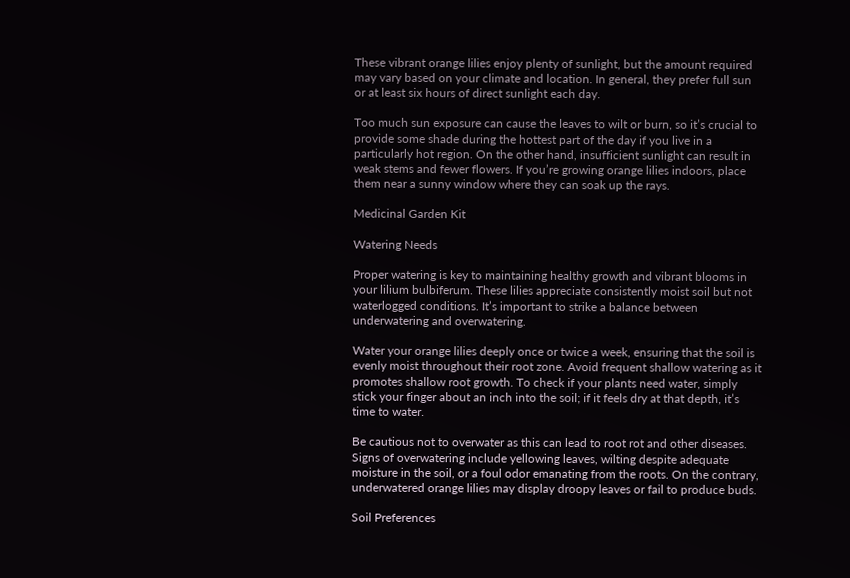These vibrant orange lilies enjoy plenty of sunlight, but the amount required may vary based on your climate and location. In general, they prefer full sun or at least six hours of direct sunlight each day.

Too much sun exposure can cause the leaves to wilt or burn, so it’s crucial to provide some shade during the hottest part of the day if you live in a particularly hot region. On the other hand, insufficient sunlight can result in weak stems and fewer flowers. If you’re growing orange lilies indoors, place them near a sunny window where they can soak up the rays.

Medicinal Garden Kit

Watering Needs

Proper watering is key to maintaining healthy growth and vibrant blooms in your lilium bulbiferum. These lilies appreciate consistently moist soil but not waterlogged conditions. It’s important to strike a balance between underwatering and overwatering.

Water your orange lilies deeply once or twice a week, ensuring that the soil is evenly moist throughout their root zone. Avoid frequent shallow watering as it promotes shallow root growth. To check if your plants need water, simply stick your finger about an inch into the soil; if it feels dry at that depth, it’s time to water.

Be cautious not to overwater as this can lead to root rot and other diseases. Signs of overwatering include yellowing leaves, wilting despite adequate moisture in the soil, or a foul odor emanating from the roots. On the contrary, underwatered orange lilies may display droopy leaves or fail to produce buds.

Soil Preferences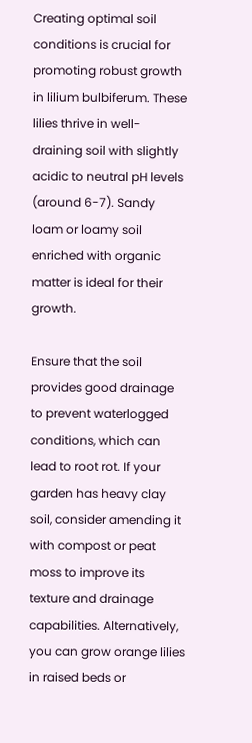Creating optimal soil conditions is crucial for promoting robust growth in lilium bulbiferum. These lilies thrive in well-draining soil with slightly acidic to neutral pH levels (around 6-7). Sandy loam or loamy soil enriched with organic matter is ideal for their growth.

Ensure that the soil provides good drainage to prevent waterlogged conditions, which can lead to root rot. If your garden has heavy clay soil, consider amending it with compost or peat moss to improve its texture and drainage capabilities. Alternatively, you can grow orange lilies in raised beds or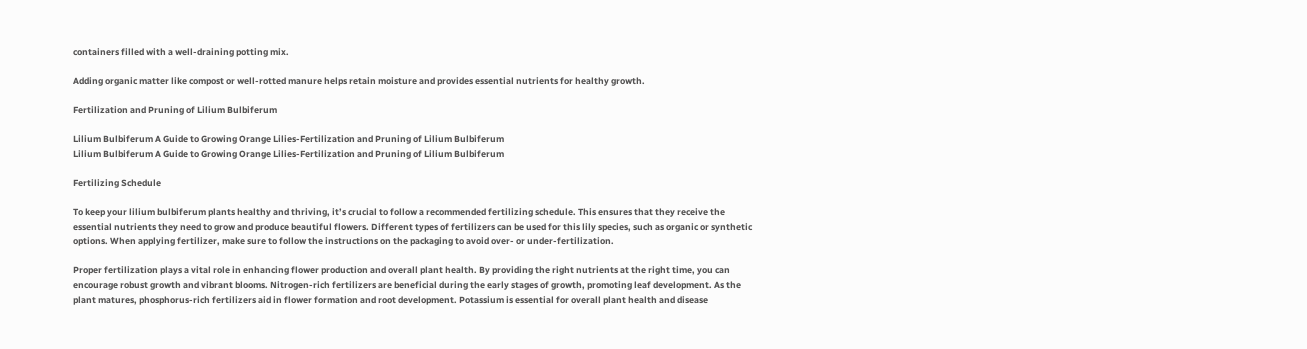containers filled with a well-draining potting mix.

Adding organic matter like compost or well-rotted manure helps retain moisture and provides essential nutrients for healthy growth.

Fertilization and Pruning of Lilium Bulbiferum

Lilium Bulbiferum A Guide to Growing Orange Lilies-Fertilization and Pruning of Lilium Bulbiferum
Lilium Bulbiferum A Guide to Growing Orange Lilies-Fertilization and Pruning of Lilium Bulbiferum

Fertilizing Schedule

To keep your lilium bulbiferum plants healthy and thriving, it’s crucial to follow a recommended fertilizing schedule. This ensures that they receive the essential nutrients they need to grow and produce beautiful flowers. Different types of fertilizers can be used for this lily species, such as organic or synthetic options. When applying fertilizer, make sure to follow the instructions on the packaging to avoid over- or under-fertilization.

Proper fertilization plays a vital role in enhancing flower production and overall plant health. By providing the right nutrients at the right time, you can encourage robust growth and vibrant blooms. Nitrogen-rich fertilizers are beneficial during the early stages of growth, promoting leaf development. As the plant matures, phosphorus-rich fertilizers aid in flower formation and root development. Potassium is essential for overall plant health and disease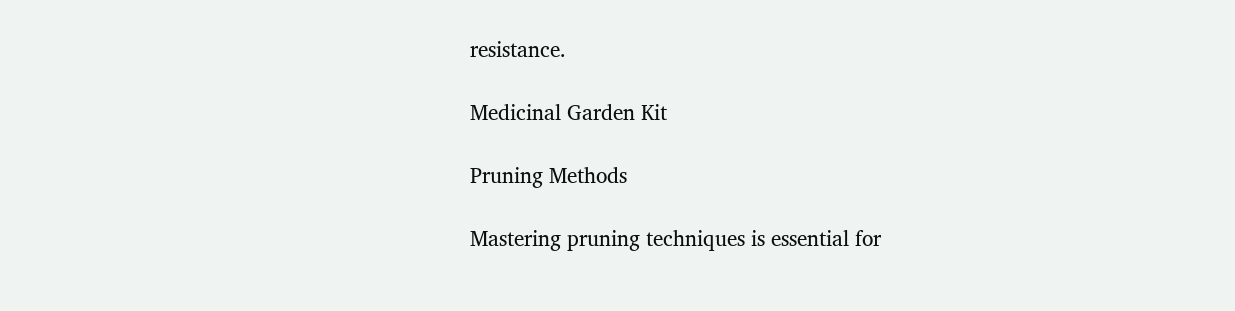resistance.

Medicinal Garden Kit

Pruning Methods

Mastering pruning techniques is essential for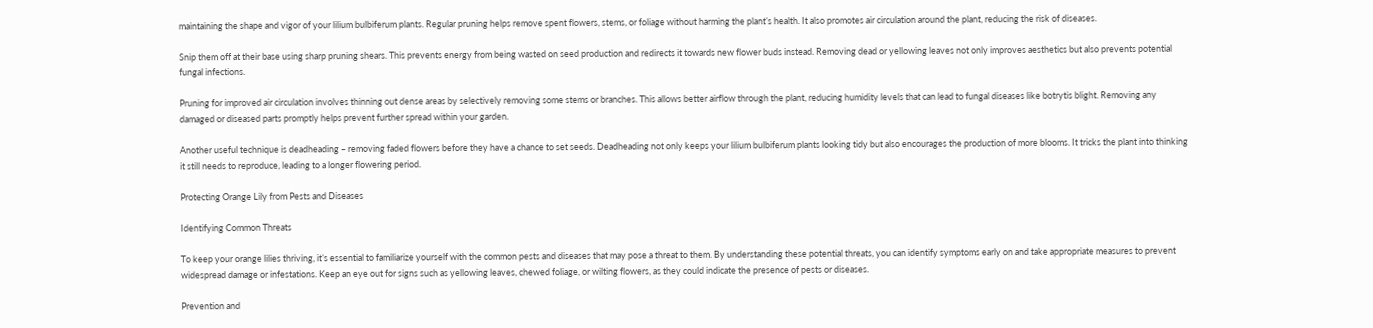maintaining the shape and vigor of your lilium bulbiferum plants. Regular pruning helps remove spent flowers, stems, or foliage without harming the plant’s health. It also promotes air circulation around the plant, reducing the risk of diseases.

Snip them off at their base using sharp pruning shears. This prevents energy from being wasted on seed production and redirects it towards new flower buds instead. Removing dead or yellowing leaves not only improves aesthetics but also prevents potential fungal infections.

Pruning for improved air circulation involves thinning out dense areas by selectively removing some stems or branches. This allows better airflow through the plant, reducing humidity levels that can lead to fungal diseases like botrytis blight. Removing any damaged or diseased parts promptly helps prevent further spread within your garden.

Another useful technique is deadheading – removing faded flowers before they have a chance to set seeds. Deadheading not only keeps your lilium bulbiferum plants looking tidy but also encourages the production of more blooms. It tricks the plant into thinking it still needs to reproduce, leading to a longer flowering period.

Protecting Orange Lily from Pests and Diseases

Identifying Common Threats

To keep your orange lilies thriving, it’s essential to familiarize yourself with the common pests and diseases that may pose a threat to them. By understanding these potential threats, you can identify symptoms early on and take appropriate measures to prevent widespread damage or infestations. Keep an eye out for signs such as yellowing leaves, chewed foliage, or wilting flowers, as they could indicate the presence of pests or diseases.

Prevention and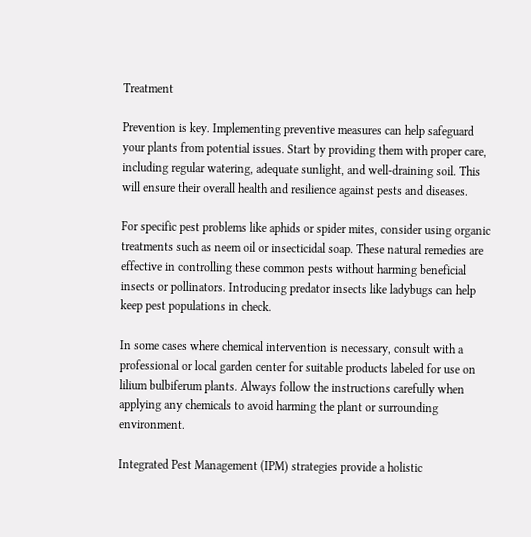Treatment

Prevention is key. Implementing preventive measures can help safeguard your plants from potential issues. Start by providing them with proper care, including regular watering, adequate sunlight, and well-draining soil. This will ensure their overall health and resilience against pests and diseases.

For specific pest problems like aphids or spider mites, consider using organic treatments such as neem oil or insecticidal soap. These natural remedies are effective in controlling these common pests without harming beneficial insects or pollinators. Introducing predator insects like ladybugs can help keep pest populations in check.

In some cases where chemical intervention is necessary, consult with a professional or local garden center for suitable products labeled for use on lilium bulbiferum plants. Always follow the instructions carefully when applying any chemicals to avoid harming the plant or surrounding environment.

Integrated Pest Management (IPM) strategies provide a holistic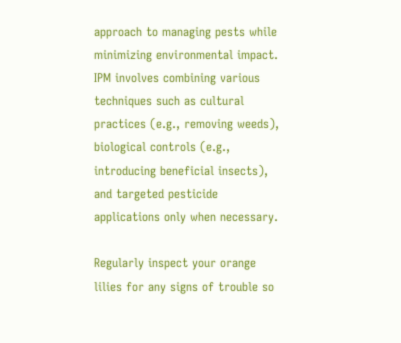approach to managing pests while minimizing environmental impact. IPM involves combining various techniques such as cultural practices (e.g., removing weeds), biological controls (e.g., introducing beneficial insects), and targeted pesticide applications only when necessary.

Regularly inspect your orange lilies for any signs of trouble so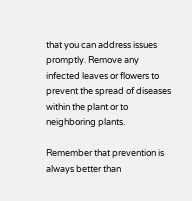that you can address issues promptly. Remove any infected leaves or flowers to prevent the spread of diseases within the plant or to neighboring plants.

Remember that prevention is always better than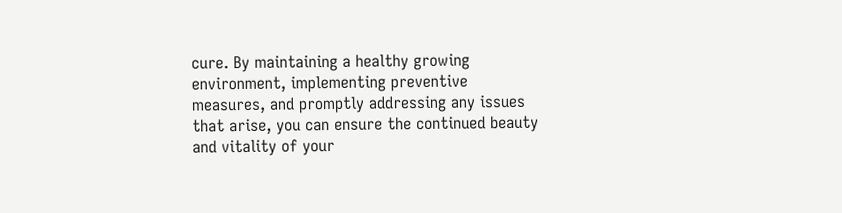cure. By maintaining a healthy growing environment, implementing preventive measures, and promptly addressing any issues that arise, you can ensure the continued beauty and vitality of your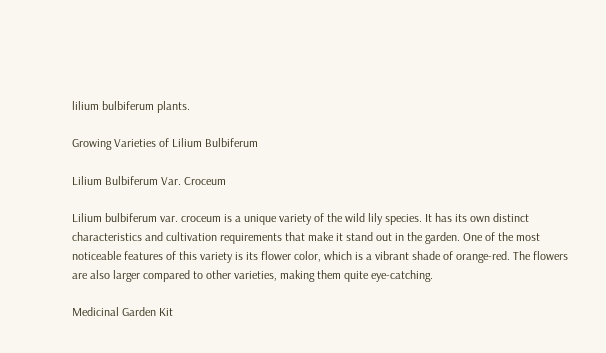lilium bulbiferum plants.

Growing Varieties of Lilium Bulbiferum

Lilium Bulbiferum Var. Croceum

Lilium bulbiferum var. croceum is a unique variety of the wild lily species. It has its own distinct characteristics and cultivation requirements that make it stand out in the garden. One of the most noticeable features of this variety is its flower color, which is a vibrant shade of orange-red. The flowers are also larger compared to other varieties, making them quite eye-catching.

Medicinal Garden Kit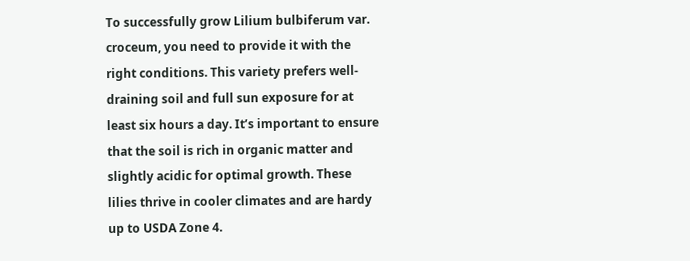To successfully grow Lilium bulbiferum var. croceum, you need to provide it with the right conditions. This variety prefers well-draining soil and full sun exposure for at least six hours a day. It’s important to ensure that the soil is rich in organic matter and slightly acidic for optimal growth. These lilies thrive in cooler climates and are hardy up to USDA Zone 4.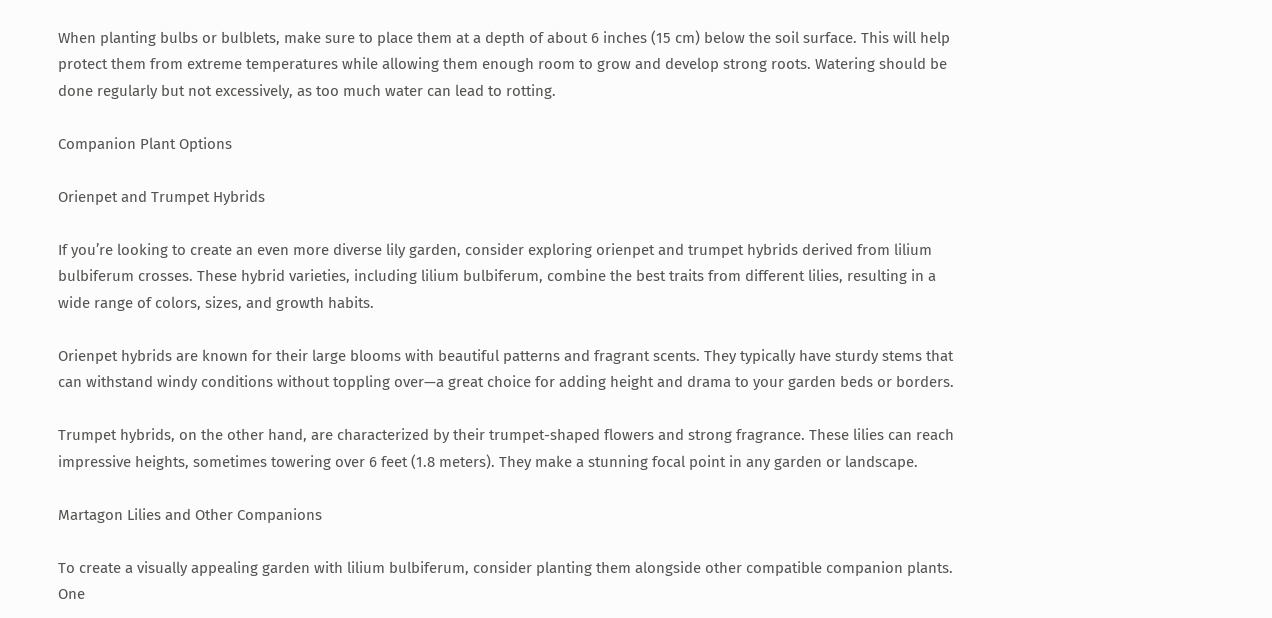When planting bulbs or bulblets, make sure to place them at a depth of about 6 inches (15 cm) below the soil surface. This will help protect them from extreme temperatures while allowing them enough room to grow and develop strong roots. Watering should be done regularly but not excessively, as too much water can lead to rotting.

Companion Plant Options

Orienpet and Trumpet Hybrids

If you’re looking to create an even more diverse lily garden, consider exploring orienpet and trumpet hybrids derived from lilium bulbiferum crosses. These hybrid varieties, including lilium bulbiferum, combine the best traits from different lilies, resulting in a wide range of colors, sizes, and growth habits.

Orienpet hybrids are known for their large blooms with beautiful patterns and fragrant scents. They typically have sturdy stems that can withstand windy conditions without toppling over—a great choice for adding height and drama to your garden beds or borders.

Trumpet hybrids, on the other hand, are characterized by their trumpet-shaped flowers and strong fragrance. These lilies can reach impressive heights, sometimes towering over 6 feet (1.8 meters). They make a stunning focal point in any garden or landscape.

Martagon Lilies and Other Companions

To create a visually appealing garden with lilium bulbiferum, consider planting them alongside other compatible companion plants. One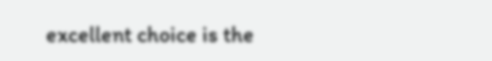excellent choice is the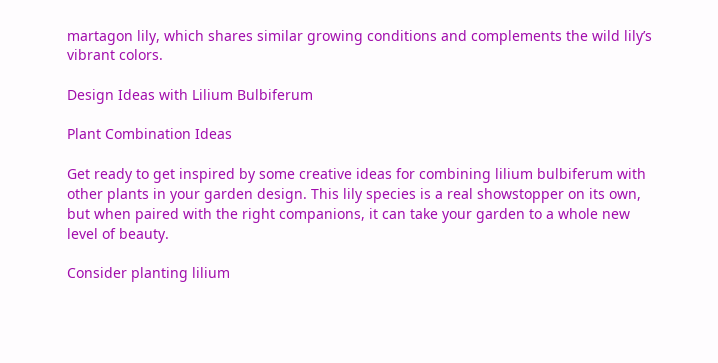martagon lily, which shares similar growing conditions and complements the wild lily’s vibrant colors.

Design Ideas with Lilium Bulbiferum

Plant Combination Ideas

Get ready to get inspired by some creative ideas for combining lilium bulbiferum with other plants in your garden design. This lily species is a real showstopper on its own, but when paired with the right companions, it can take your garden to a whole new level of beauty.

Consider planting lilium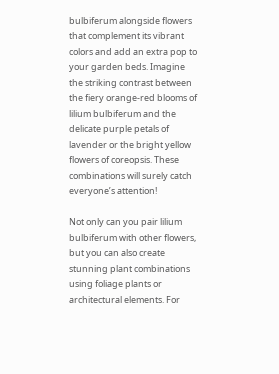bulbiferum alongside flowers that complement its vibrant colors and add an extra pop to your garden beds. Imagine the striking contrast between the fiery orange-red blooms of lilium bulbiferum and the delicate purple petals of lavender or the bright yellow flowers of coreopsis. These combinations will surely catch everyone’s attention!

Not only can you pair lilium bulbiferum with other flowers, but you can also create stunning plant combinations using foliage plants or architectural elements. For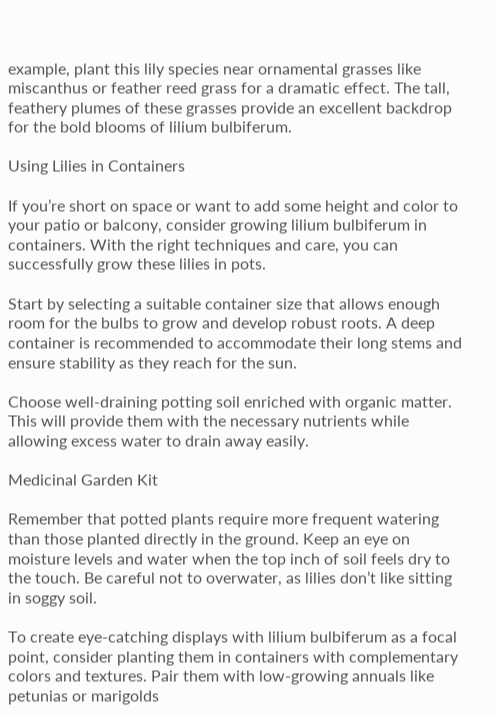example, plant this lily species near ornamental grasses like miscanthus or feather reed grass for a dramatic effect. The tall, feathery plumes of these grasses provide an excellent backdrop for the bold blooms of lilium bulbiferum.

Using Lilies in Containers

If you’re short on space or want to add some height and color to your patio or balcony, consider growing lilium bulbiferum in containers. With the right techniques and care, you can successfully grow these lilies in pots.

Start by selecting a suitable container size that allows enough room for the bulbs to grow and develop robust roots. A deep container is recommended to accommodate their long stems and ensure stability as they reach for the sun.

Choose well-draining potting soil enriched with organic matter. This will provide them with the necessary nutrients while allowing excess water to drain away easily.

Medicinal Garden Kit

Remember that potted plants require more frequent watering than those planted directly in the ground. Keep an eye on moisture levels and water when the top inch of soil feels dry to the touch. Be careful not to overwater, as lilies don’t like sitting in soggy soil.

To create eye-catching displays with lilium bulbiferum as a focal point, consider planting them in containers with complementary colors and textures. Pair them with low-growing annuals like petunias or marigolds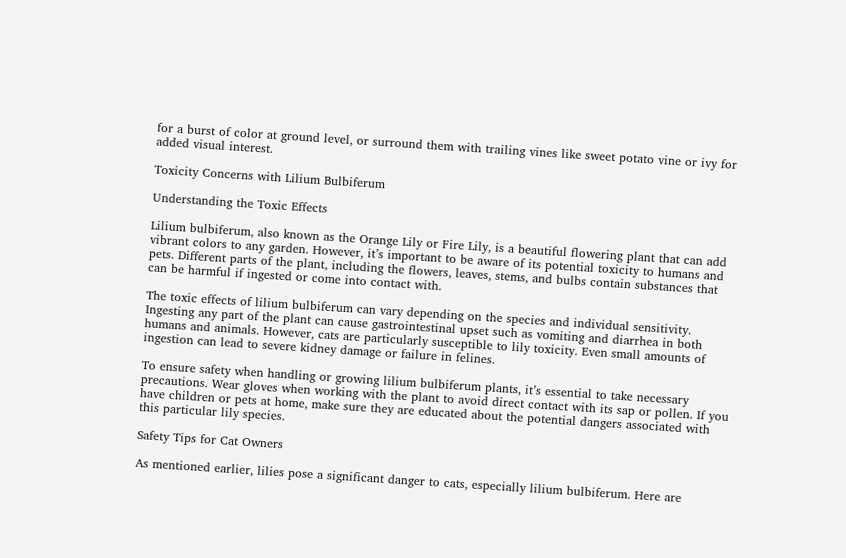for a burst of color at ground level, or surround them with trailing vines like sweet potato vine or ivy for added visual interest.

Toxicity Concerns with Lilium Bulbiferum

Understanding the Toxic Effects

Lilium bulbiferum, also known as the Orange Lily or Fire Lily, is a beautiful flowering plant that can add vibrant colors to any garden. However, it’s important to be aware of its potential toxicity to humans and pets. Different parts of the plant, including the flowers, leaves, stems, and bulbs contain substances that can be harmful if ingested or come into contact with.

The toxic effects of lilium bulbiferum can vary depending on the species and individual sensitivity. Ingesting any part of the plant can cause gastrointestinal upset such as vomiting and diarrhea in both humans and animals. However, cats are particularly susceptible to lily toxicity. Even small amounts of ingestion can lead to severe kidney damage or failure in felines.

To ensure safety when handling or growing lilium bulbiferum plants, it’s essential to take necessary precautions. Wear gloves when working with the plant to avoid direct contact with its sap or pollen. If you have children or pets at home, make sure they are educated about the potential dangers associated with this particular lily species.

Safety Tips for Cat Owners

As mentioned earlier, lilies pose a significant danger to cats, especially lilium bulbiferum. Here are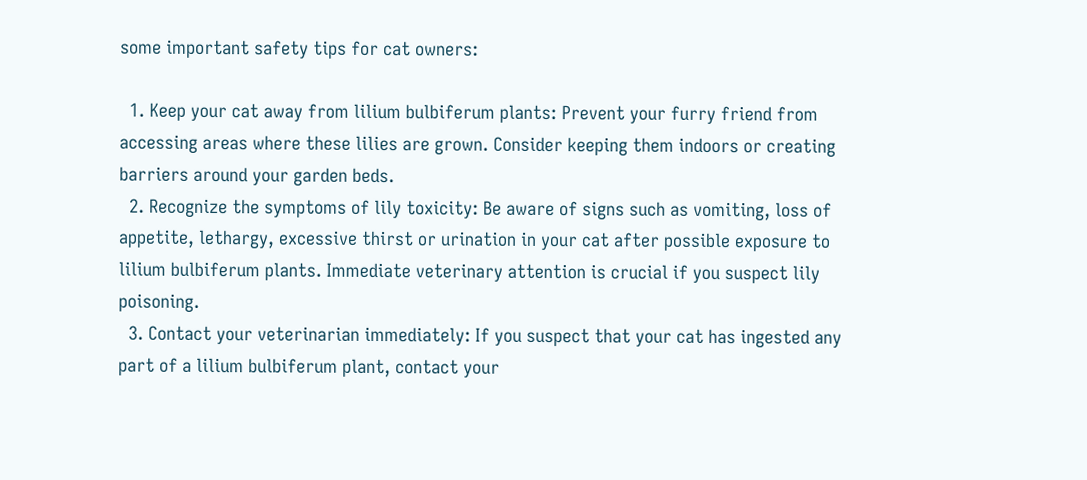some important safety tips for cat owners:

  1. Keep your cat away from lilium bulbiferum plants: Prevent your furry friend from accessing areas where these lilies are grown. Consider keeping them indoors or creating barriers around your garden beds.
  2. Recognize the symptoms of lily toxicity: Be aware of signs such as vomiting, loss of appetite, lethargy, excessive thirst or urination in your cat after possible exposure to lilium bulbiferum plants. Immediate veterinary attention is crucial if you suspect lily poisoning.
  3. Contact your veterinarian immediately: If you suspect that your cat has ingested any part of a lilium bulbiferum plant, contact your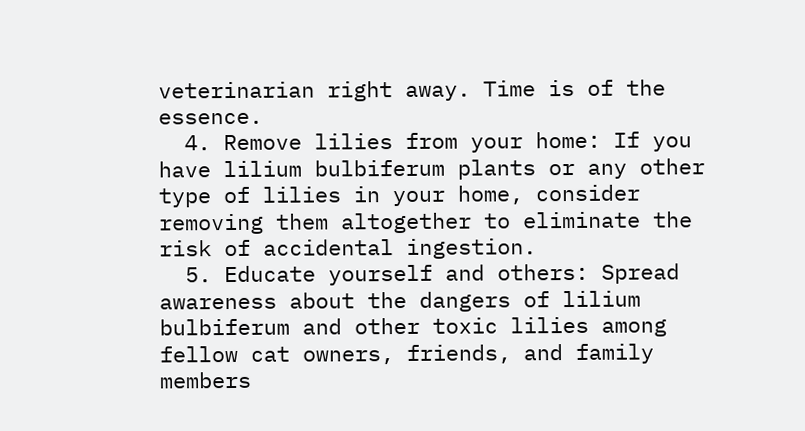veterinarian right away. Time is of the essence.
  4. Remove lilies from your home: If you have lilium bulbiferum plants or any other type of lilies in your home, consider removing them altogether to eliminate the risk of accidental ingestion.
  5. Educate yourself and others: Spread awareness about the dangers of lilium bulbiferum and other toxic lilies among fellow cat owners, friends, and family members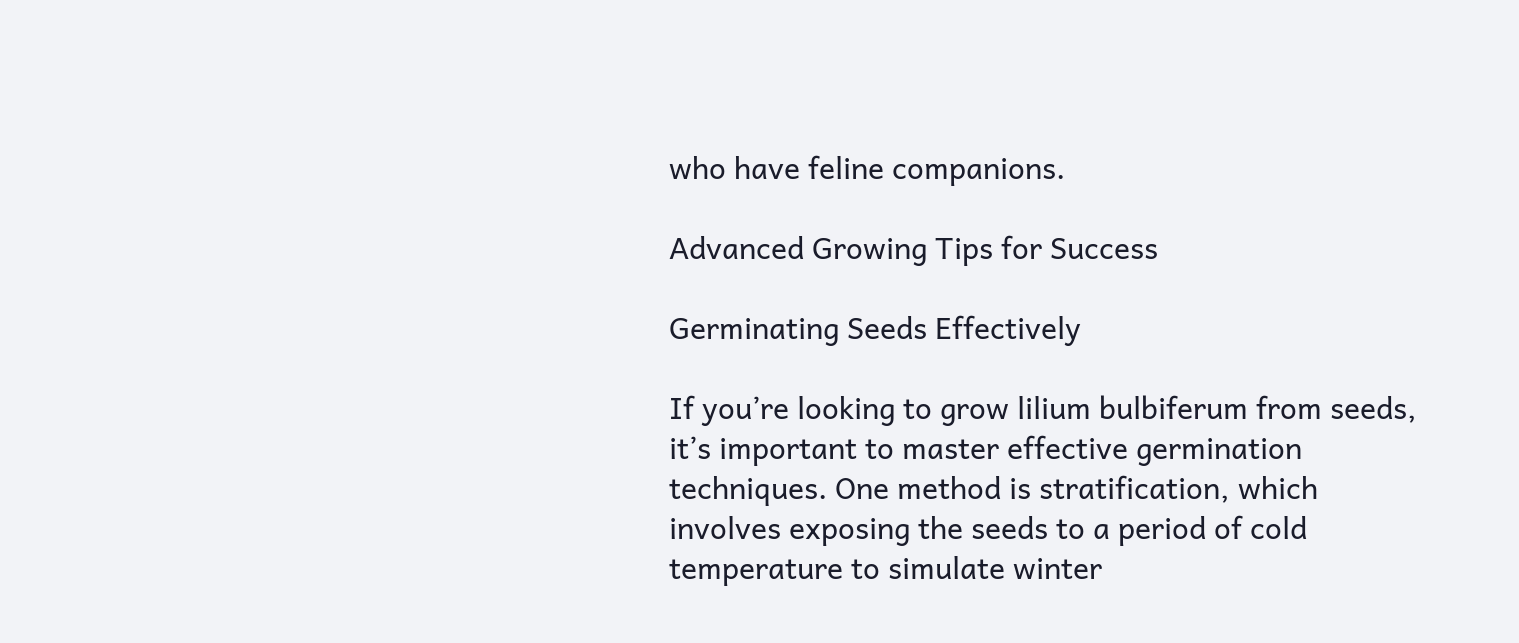who have feline companions.

Advanced Growing Tips for Success

Germinating Seeds Effectively

If you’re looking to grow lilium bulbiferum from seeds, it’s important to master effective germination techniques. One method is stratification, which involves exposing the seeds to a period of cold temperature to simulate winter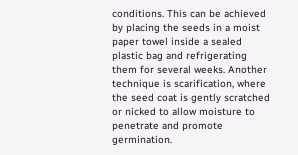conditions. This can be achieved by placing the seeds in a moist paper towel inside a sealed plastic bag and refrigerating them for several weeks. Another technique is scarification, where the seed coat is gently scratched or nicked to allow moisture to penetrate and promote germination.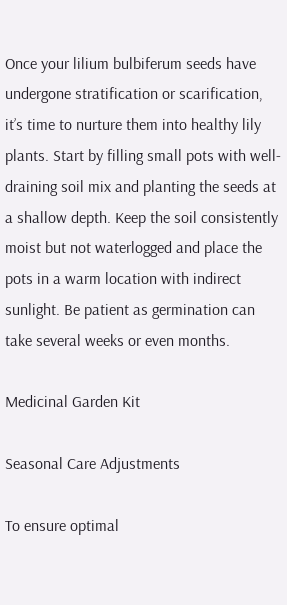Once your lilium bulbiferum seeds have undergone stratification or scarification, it’s time to nurture them into healthy lily plants. Start by filling small pots with well-draining soil mix and planting the seeds at a shallow depth. Keep the soil consistently moist but not waterlogged and place the pots in a warm location with indirect sunlight. Be patient as germination can take several weeks or even months.

Medicinal Garden Kit

Seasonal Care Adjustments

To ensure optimal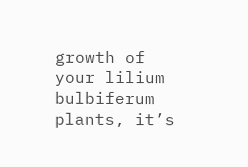growth of your lilium bulbiferum plants, it’s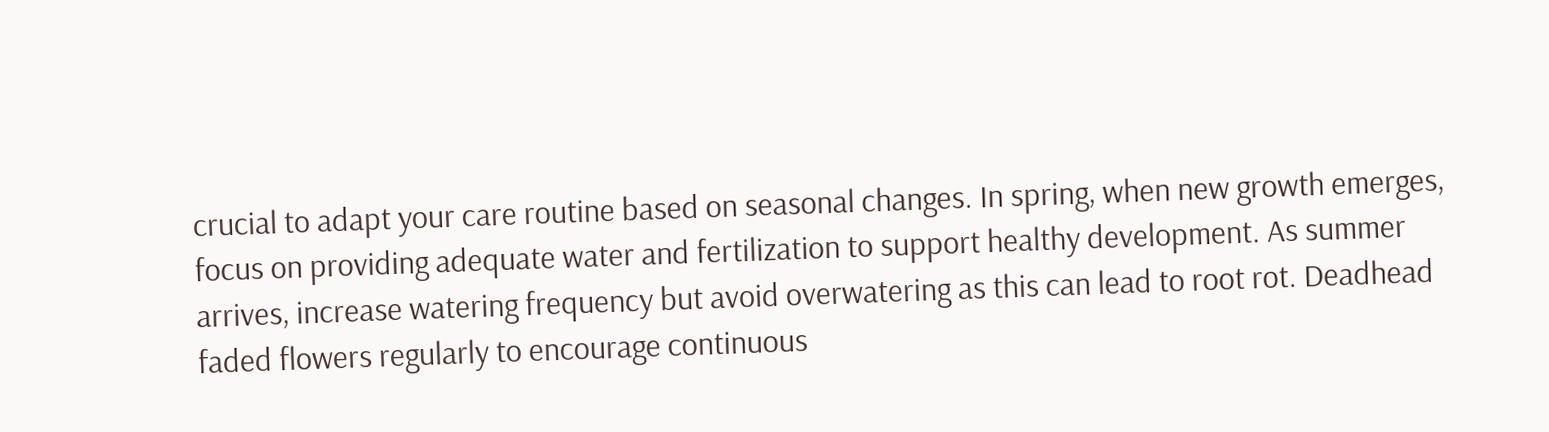crucial to adapt your care routine based on seasonal changes. In spring, when new growth emerges, focus on providing adequate water and fertilization to support healthy development. As summer arrives, increase watering frequency but avoid overwatering as this can lead to root rot. Deadhead faded flowers regularly to encourage continuous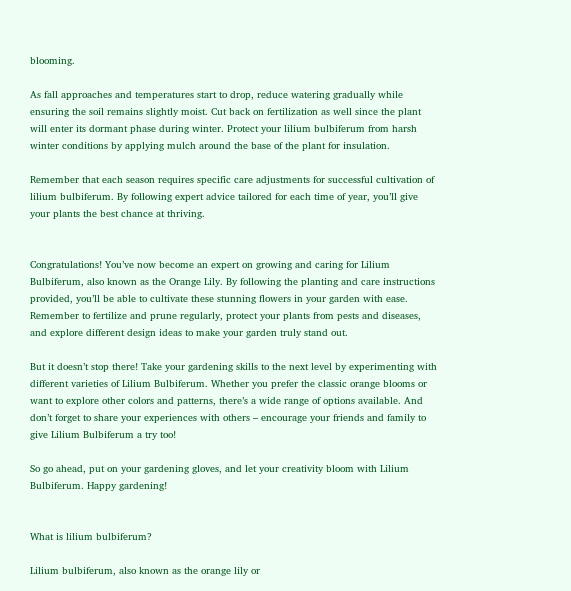blooming.

As fall approaches and temperatures start to drop, reduce watering gradually while ensuring the soil remains slightly moist. Cut back on fertilization as well since the plant will enter its dormant phase during winter. Protect your lilium bulbiferum from harsh winter conditions by applying mulch around the base of the plant for insulation.

Remember that each season requires specific care adjustments for successful cultivation of lilium bulbiferum. By following expert advice tailored for each time of year, you’ll give your plants the best chance at thriving.


Congratulations! You’ve now become an expert on growing and caring for Lilium Bulbiferum, also known as the Orange Lily. By following the planting and care instructions provided, you’ll be able to cultivate these stunning flowers in your garden with ease. Remember to fertilize and prune regularly, protect your plants from pests and diseases, and explore different design ideas to make your garden truly stand out.

But it doesn’t stop there! Take your gardening skills to the next level by experimenting with different varieties of Lilium Bulbiferum. Whether you prefer the classic orange blooms or want to explore other colors and patterns, there’s a wide range of options available. And don’t forget to share your experiences with others – encourage your friends and family to give Lilium Bulbiferum a try too!

So go ahead, put on your gardening gloves, and let your creativity bloom with Lilium Bulbiferum. Happy gardening!


What is lilium bulbiferum?

Lilium bulbiferum, also known as the orange lily or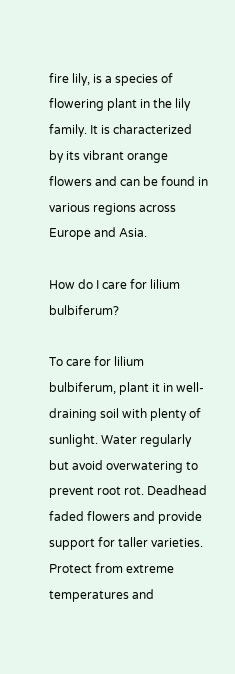fire lily, is a species of flowering plant in the lily family. It is characterized by its vibrant orange flowers and can be found in various regions across Europe and Asia.

How do I care for lilium bulbiferum?

To care for lilium bulbiferum, plant it in well-draining soil with plenty of sunlight. Water regularly but avoid overwatering to prevent root rot. Deadhead faded flowers and provide support for taller varieties. Protect from extreme temperatures and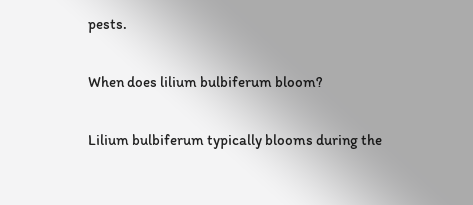pests.

When does lilium bulbiferum bloom?

Lilium bulbiferum typically blooms during the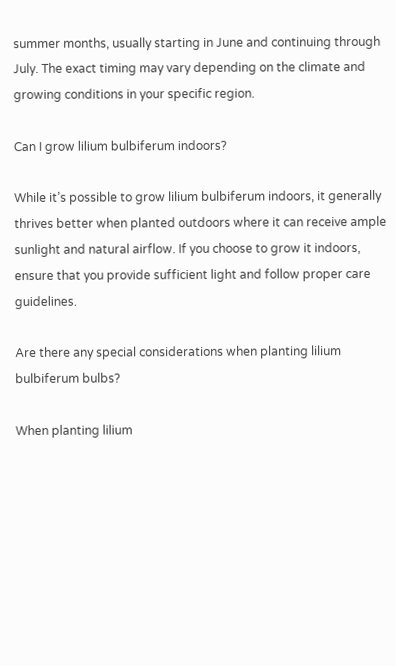summer months, usually starting in June and continuing through July. The exact timing may vary depending on the climate and growing conditions in your specific region.

Can I grow lilium bulbiferum indoors?

While it’s possible to grow lilium bulbiferum indoors, it generally thrives better when planted outdoors where it can receive ample sunlight and natural airflow. If you choose to grow it indoors, ensure that you provide sufficient light and follow proper care guidelines.

Are there any special considerations when planting lilium bulbiferum bulbs?

When planting lilium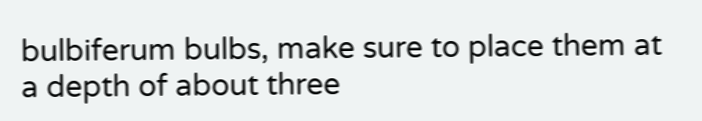bulbiferum bulbs, make sure to place them at a depth of about three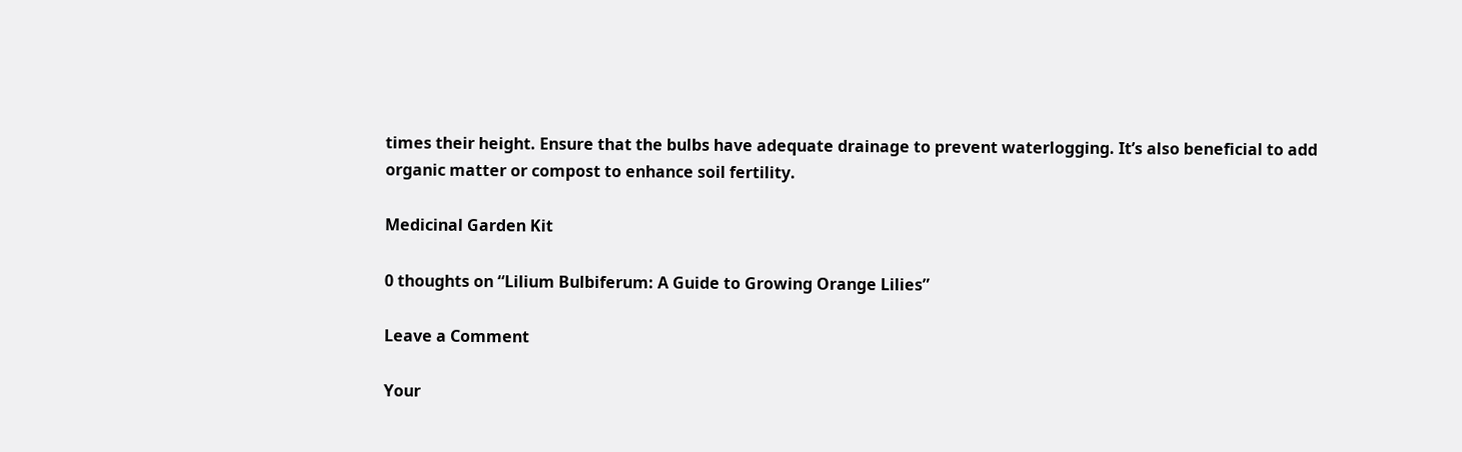times their height. Ensure that the bulbs have adequate drainage to prevent waterlogging. It’s also beneficial to add organic matter or compost to enhance soil fertility.

Medicinal Garden Kit

0 thoughts on “Lilium Bulbiferum: A Guide to Growing Orange Lilies”

Leave a Comment

Your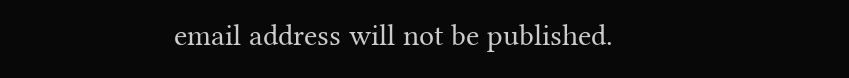email address will not be published.